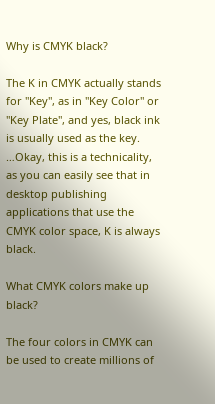Why is CMYK black?

The K in CMYK actually stands for "Key", as in "Key Color" or "Key Plate", and yes, black ink is usually used as the key. …Okay, this is a technicality, as you can easily see that in desktop publishing applications that use the CMYK color space, K is always black.

What CMYK colors make up black?

The four colors in CMYK can be used to create millions of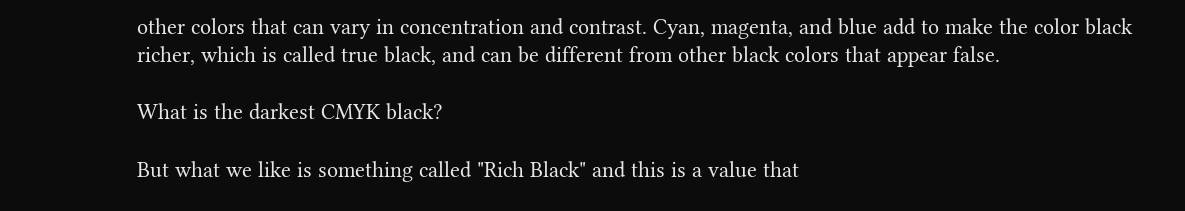other colors that can vary in concentration and contrast. Cyan, magenta, and blue add to make the color black richer, which is called true black, and can be different from other black colors that appear false.

What is the darkest CMYK black?

But what we like is something called "Rich Black" and this is a value that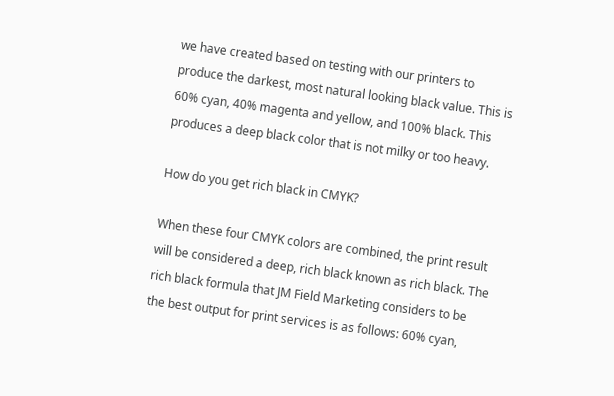we have created based on testing with our printers to produce the darkest, most natural looking black value. This is 60% cyan, 40% magenta and yellow, and 100% black. This produces a deep black color that is not milky or too heavy.

How do you get rich black in CMYK?

When these four CMYK colors are combined, the print result will be considered a deep, rich black known as rich black. The rich black formula that JM Field Marketing considers to be the best output for print services is as follows: 60% cyan,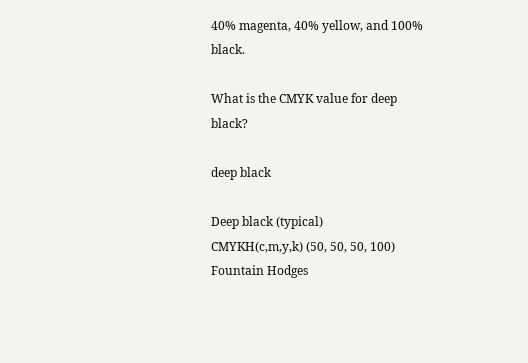40% magenta, 40% yellow, and 100% black.

What is the CMYK value for deep black?

deep black

Deep black (typical)
CMYKH(c,m,y,k) (50, 50, 50, 100)
Fountain Hodges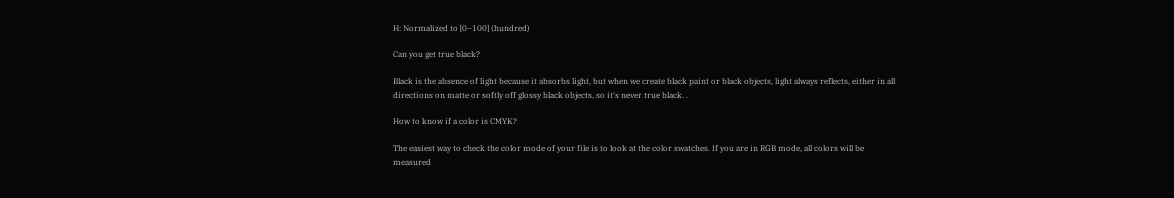H: Normalized to [0–100] (hundred)

Can you get true black?

Black is the absence of light because it absorbs light, but when we create black paint or black objects, light always reflects, either in all directions on matte or softly off glossy black objects, so it's never true black. .

How to know if a color is CMYK?

The easiest way to check the color mode of your file is to look at the color swatches. If you are in RGB mode, all colors will be measured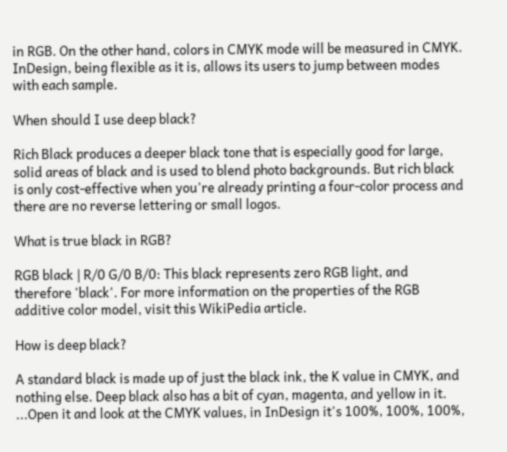in RGB. On the other hand, colors in CMYK mode will be measured in CMYK. InDesign, being flexible as it is, allows its users to jump between modes with each sample.

When should I use deep black?

Rich Black produces a deeper black tone that is especially good for large, solid areas of black and is used to blend photo backgrounds. But rich black is only cost-effective when you're already printing a four-color process and there are no reverse lettering or small logos.

What is true black in RGB?

RGB black | R/0 G/0 B/0: This black represents zero RGB light, and therefore 'black'. For more information on the properties of the RGB additive color model, visit this WikiPedia article.

How is deep black?

A standard black is made up of just the black ink, the K value in CMYK, and nothing else. Deep black also has a bit of cyan, magenta, and yellow in it. ...Open it and look at the CMYK values, in InDesign it's 100%, 100%, 100%,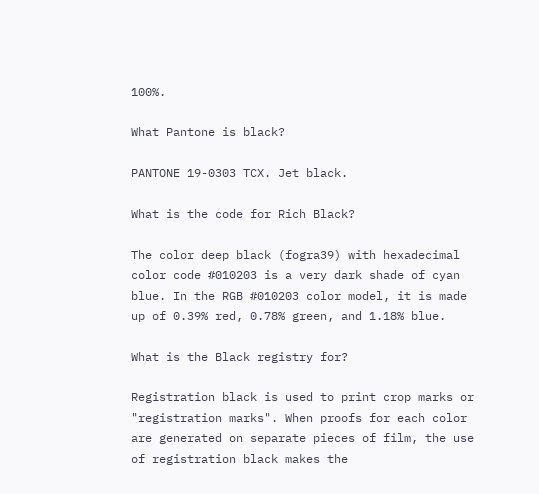100%.

What Pantone is black?

PANTONE 19-0303 TCX. Jet black.

What is the code for Rich Black?

The color deep black (fogra39) with hexadecimal color code #010203 is a very dark shade of cyan blue. In the RGB #010203 color model, it is made up of 0.39% red, 0.78% green, and 1.18% blue.

What is the Black registry for?

Registration black is used to print crop marks or "registration marks". When proofs for each color are generated on separate pieces of film, the use of registration black makes the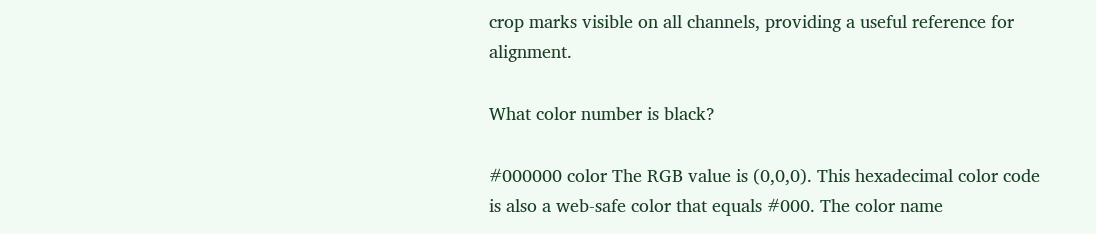crop marks visible on all channels, providing a useful reference for alignment.

What color number is black?

#000000 color The RGB value is (0,0,0). This hexadecimal color code is also a web-safe color that equals #000. The color name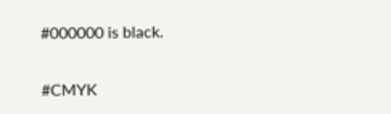#000000 is black.

#CMYK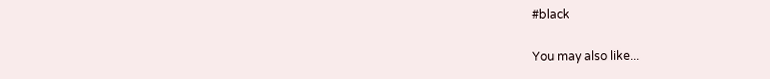#black

You may also like...